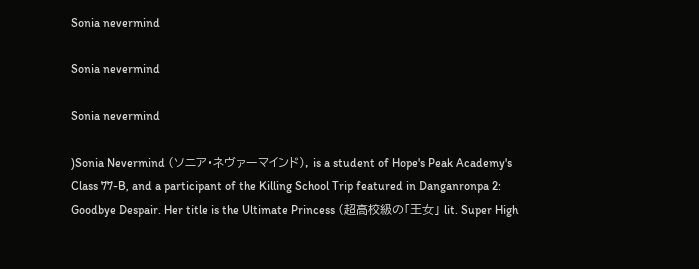Sonia nevermind

Sonia nevermind

Sonia nevermind

)Sonia Nevermind (ソニア・ネヴァーマインド), is a student of Hope's Peak Academy's Class 77-B, and a participant of the Killing School Trip featured in Danganronpa 2: Goodbye Despair. Her title is the Ultimate Princess (超高校級の「王女」 lit. Super High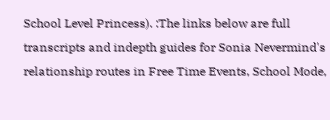School Level Princess). :The links below are full transcripts and indepth guides for Sonia Nevermind's relationship routes in Free Time Events, School Mode,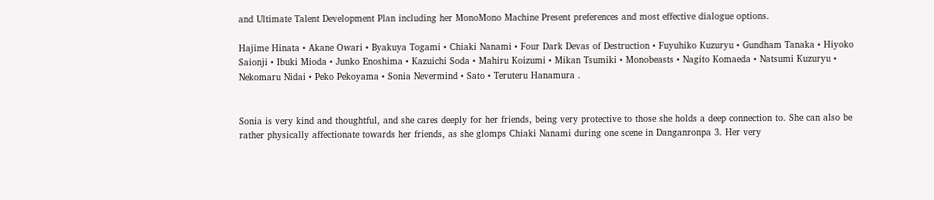and Ultimate Talent Development Plan including her MonoMono Machine Present preferences and most effective dialogue options.

Hajime Hinata • Akane Owari • Byakuya Togami • Chiaki Nanami • Four Dark Devas of Destruction • Fuyuhiko Kuzuryu • Gundham Tanaka • Hiyoko Saionji • Ibuki Mioda • Junko Enoshima • Kazuichi Soda • Mahiru Koizumi • Mikan Tsumiki • Monobeasts • Nagito Komaeda • Natsumi Kuzuryu • Nekomaru Nidai • Peko Pekoyama • Sonia Nevermind • Sato • Teruteru Hanamura .


Sonia is very kind and thoughtful, and she cares deeply for her friends, being very protective to those she holds a deep connection to. She can also be rather physically affectionate towards her friends, as she glomps Chiaki Nanami during one scene in Danganronpa 3. Her very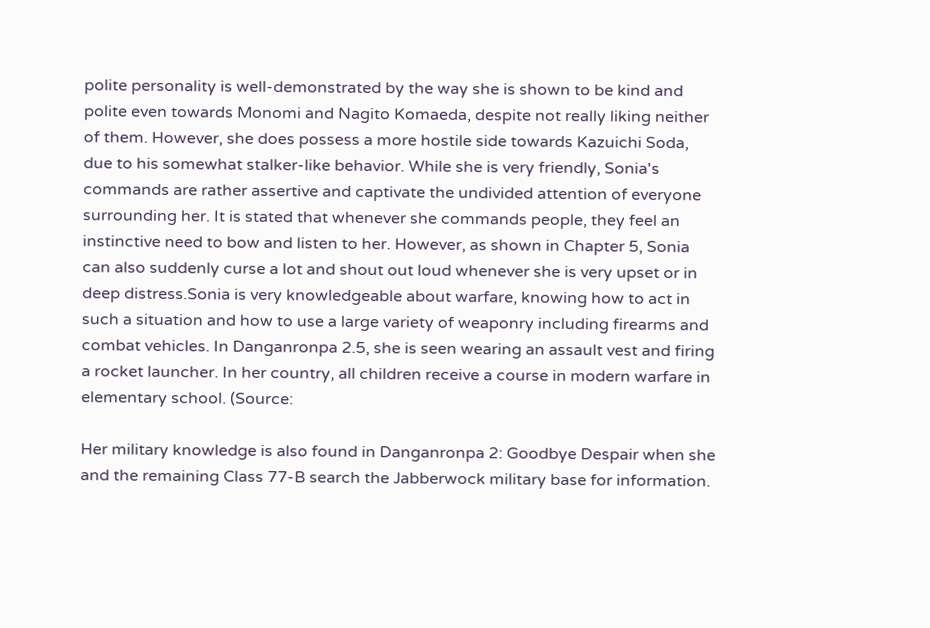polite personality is well-demonstrated by the way she is shown to be kind and polite even towards Monomi and Nagito Komaeda, despite not really liking neither of them. However, she does possess a more hostile side towards Kazuichi Soda, due to his somewhat stalker-like behavior. While she is very friendly, Sonia's commands are rather assertive and captivate the undivided attention of everyone surrounding her. It is stated that whenever she commands people, they feel an instinctive need to bow and listen to her. However, as shown in Chapter 5, Sonia can also suddenly curse a lot and shout out loud whenever she is very upset or in deep distress.Sonia is very knowledgeable about warfare, knowing how to act in such a situation and how to use a large variety of weaponry including firearms and combat vehicles. In Danganronpa 2.5, she is seen wearing an assault vest and firing a rocket launcher. In her country, all children receive a course in modern warfare in elementary school. (Source:

Her military knowledge is also found in Danganronpa 2: Goodbye Despair when she and the remaining Class 77-B search the Jabberwock military base for information.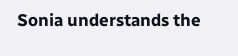Sonia understands the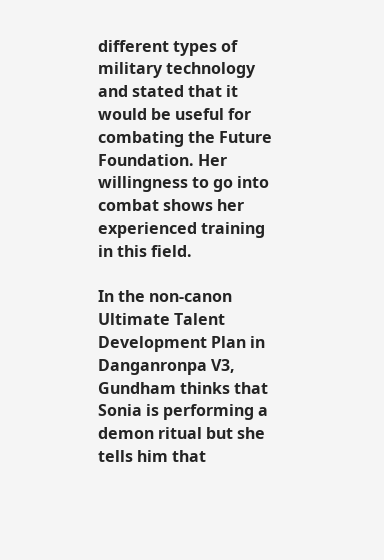different types of military technology and stated that it would be useful for combating the Future Foundation. Her willingness to go into combat shows her experienced training in this field.

In the non-canon Ultimate Talent Development Plan in Danganronpa V3, Gundham thinks that Sonia is performing a demon ritual but she tells him that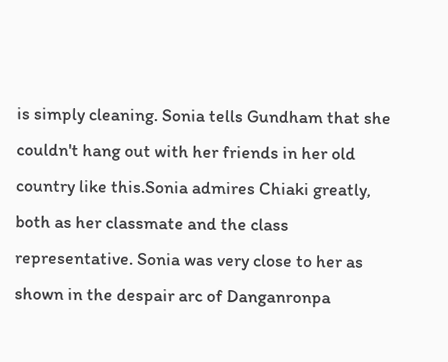is simply cleaning. Sonia tells Gundham that she couldn't hang out with her friends in her old country like this.Sonia admires Chiaki greatly, both as her classmate and the class representative. Sonia was very close to her as shown in the despair arc of Danganronpa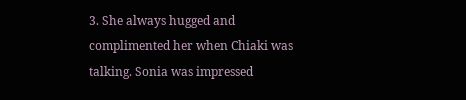3. She always hugged and complimented her when Chiaki was talking. Sonia was impressed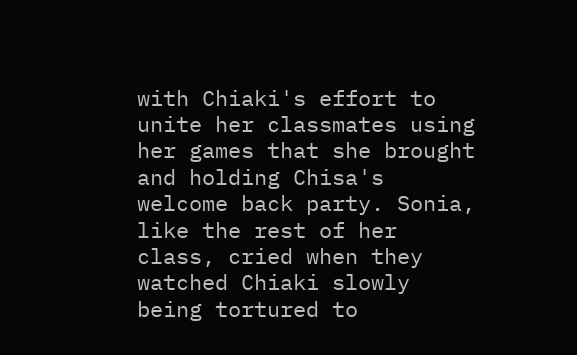with Chiaki's effort to unite her classmates using her games that she brought and holding Chisa's welcome back party. Sonia, like the rest of her class, cried when they watched Chiaki slowly being tortured to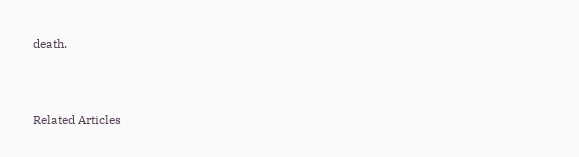death.



Related Articles